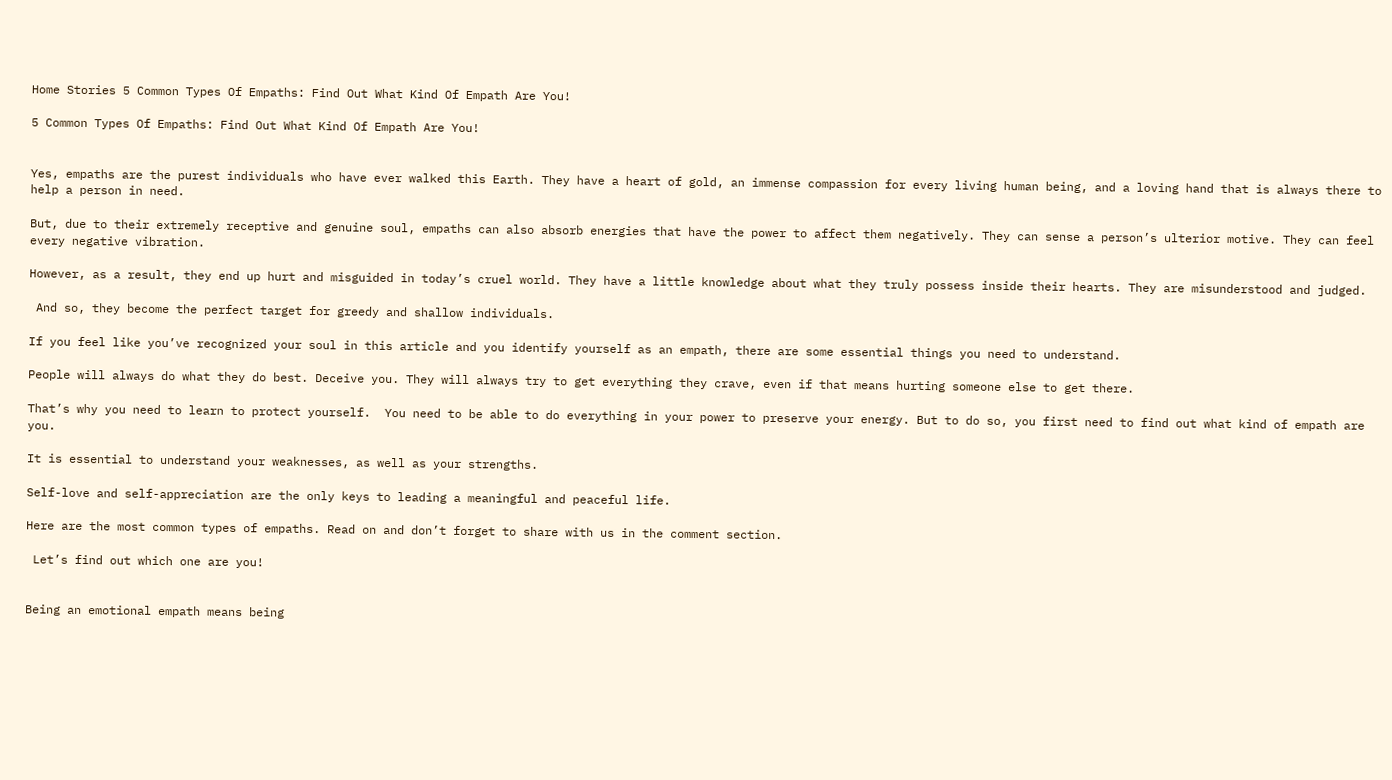Home Stories 5 Common Types Of Empaths: Find Out What Kind Of Empath Are You!

5 Common Types Of Empaths: Find Out What Kind Of Empath Are You!


Yes, empaths are the purest individuals who have ever walked this Earth. They have a heart of gold, an immense compassion for every living human being, and a loving hand that is always there to help a person in need.

But, due to their extremely receptive and genuine soul, empaths can also absorb energies that have the power to affect them negatively. They can sense a person’s ulterior motive. They can feel every negative vibration.

However, as a result, they end up hurt and misguided in today’s cruel world. They have a little knowledge about what they truly possess inside their hearts. They are misunderstood and judged.

 And so, they become the perfect target for greedy and shallow individuals.

If you feel like you’ve recognized your soul in this article and you identify yourself as an empath, there are some essential things you need to understand.

People will always do what they do best. Deceive you. They will always try to get everything they crave, even if that means hurting someone else to get there.

That’s why you need to learn to protect yourself.  You need to be able to do everything in your power to preserve your energy. But to do so, you first need to find out what kind of empath are you.

It is essential to understand your weaknesses, as well as your strengths.

Self-love and self-appreciation are the only keys to leading a meaningful and peaceful life.

Here are the most common types of empaths. Read on and don’t forget to share with us in the comment section.

 Let’s find out which one are you!


Being an emotional empath means being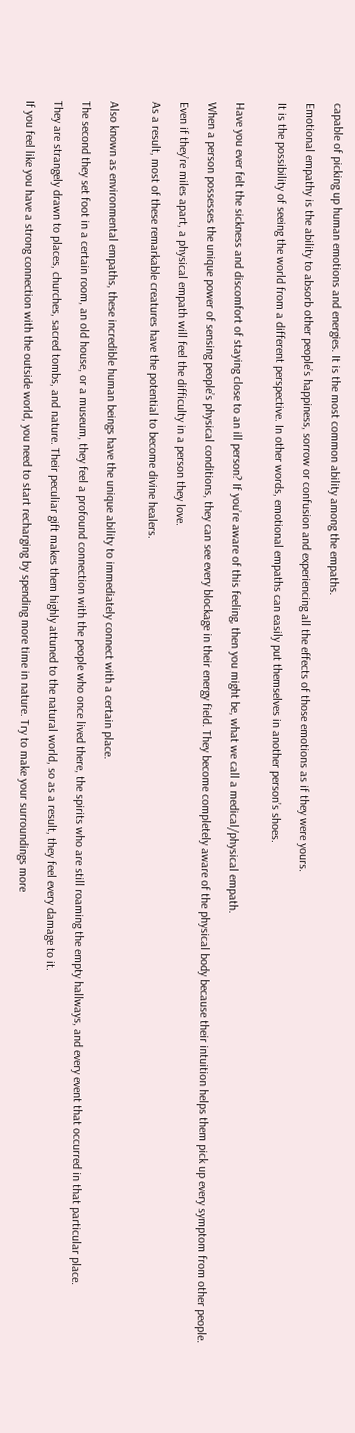capable of picking up human emotions and energies. It is the most common ability among the empaths.

Emotional empathy is the ability to absorb other people’s happiness, sorrow or confusion and experiencing all the effects of those emotions as if they were yours.

It is the possibility of seeing the world from a different perspective. In other words, emotional empaths can easily put themselves in another person’s shoes.


Have you ever felt the sickness and discomfort of staying close to an ill person? If you’re aware of this feeling, then you might be, what we call a medical/physical empath.

When a person possesses the unique power of sensing people’s physical conditions, they can see every blockage in their energy field. They become completely aware of the physical body because their intuition helps them pick up every symptom from other people.

Even if they’re miles apart, a physical empath will feel the difficulty in a person they love.

As a result, most of these remarkable creatures have the potential to become divine healers.


Also known as environmental empaths, these incredible human beings have the unique ability to immediately connect with a certain place.

The second they set foot in a certain room, an old house, or a museum, they feel a profound connection with the people who once lived there, the spirits who are still roaming the empty hallways, and every event that occurred in that particular place.

They are strangely drawn to places, churches, sacred tombs, and nature. Their peculiar gift makes them highly attuned to the natural world, so as a result, they feel every damage to it.

If you feel like you have a strong connection with the outside world, you need to start recharging by spending more time in nature. Try to make your surroundings more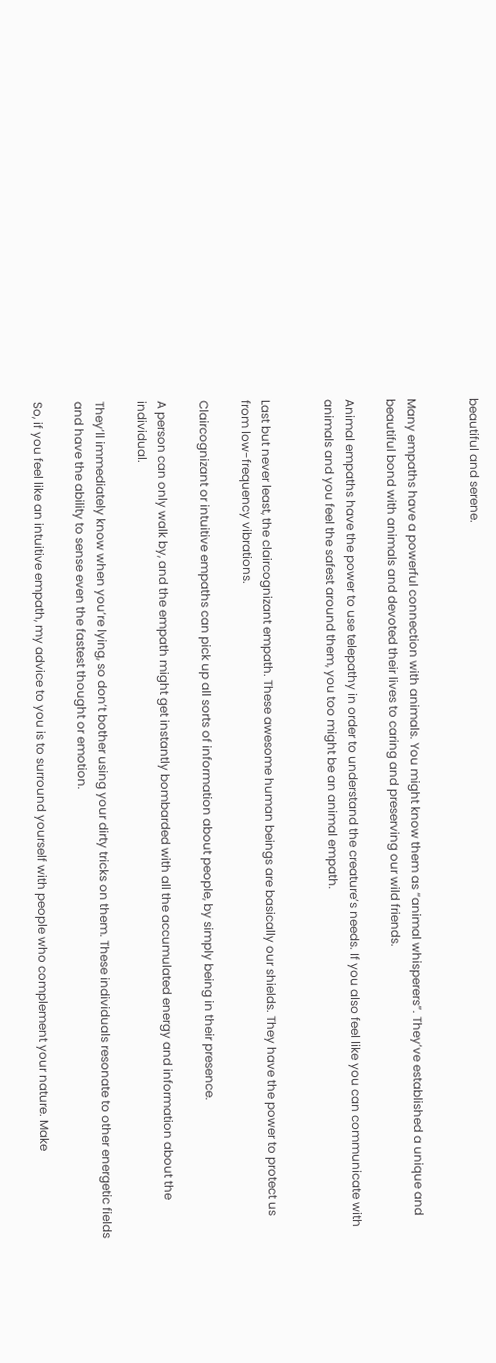beautiful and serene.


Many empaths have a powerful connection with animals. You might know them as “animal whisperers”. They’ve established a unique and beautiful bond with animals and devoted their lives to caring and preserving our wild friends.

Animal empaths have the power to use telepathy in order to understand the creature’s needs. If you also feel like you can communicate with animals and you feel the safest around them, you too might be an animal empath.


Last but never least, the claircognizant empath. These awesome human beings are basically our shields. They have the power to protect us from low-frequency vibrations.

Claircognizant or intuitive empaths can pick up all sorts of information about people, by simply being in their presence.

A person can only walk by, and the empath might get instantly bombarded with all the accumulated energy and information about the individual.

They’ll immediately know when you’re lying, so don’t bother using your dirty tricks on them. These individuals resonate to other energetic fields and have the ability to sense even the fastest thought or emotion.

So, if you feel like an intuitive empath, my advice to you is to surround yourself with people who complement your nature. Make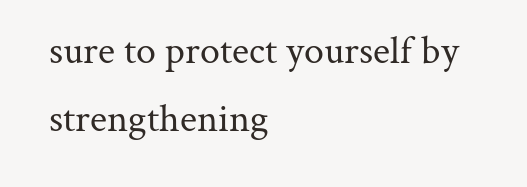sure to protect yourself by strengthening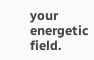your energetic field.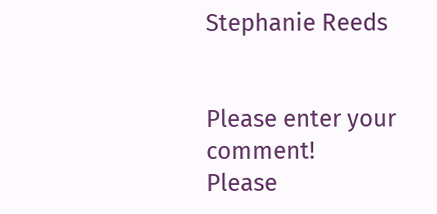Stephanie Reeds


Please enter your comment!
Please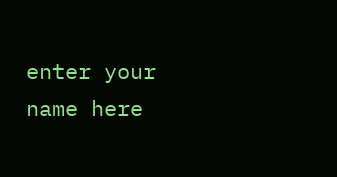enter your name here